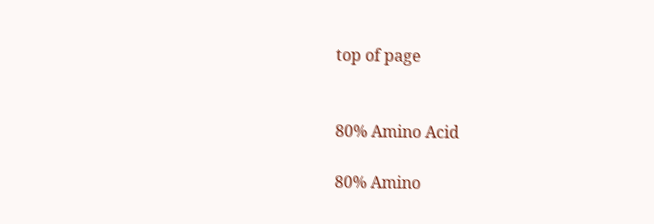top of page


80% Amino Acid

80% Amino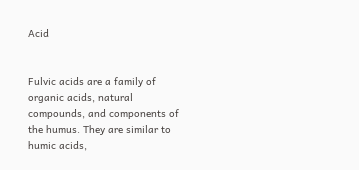Acid


Fulvic acids are a family of organic acids, natural compounds, and components of the humus. They are similar to humic acids,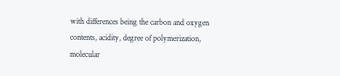with differences being the carbon and oxygen contents, acidity, degree of polymerization, molecular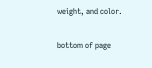weight, and color.

bottom of page